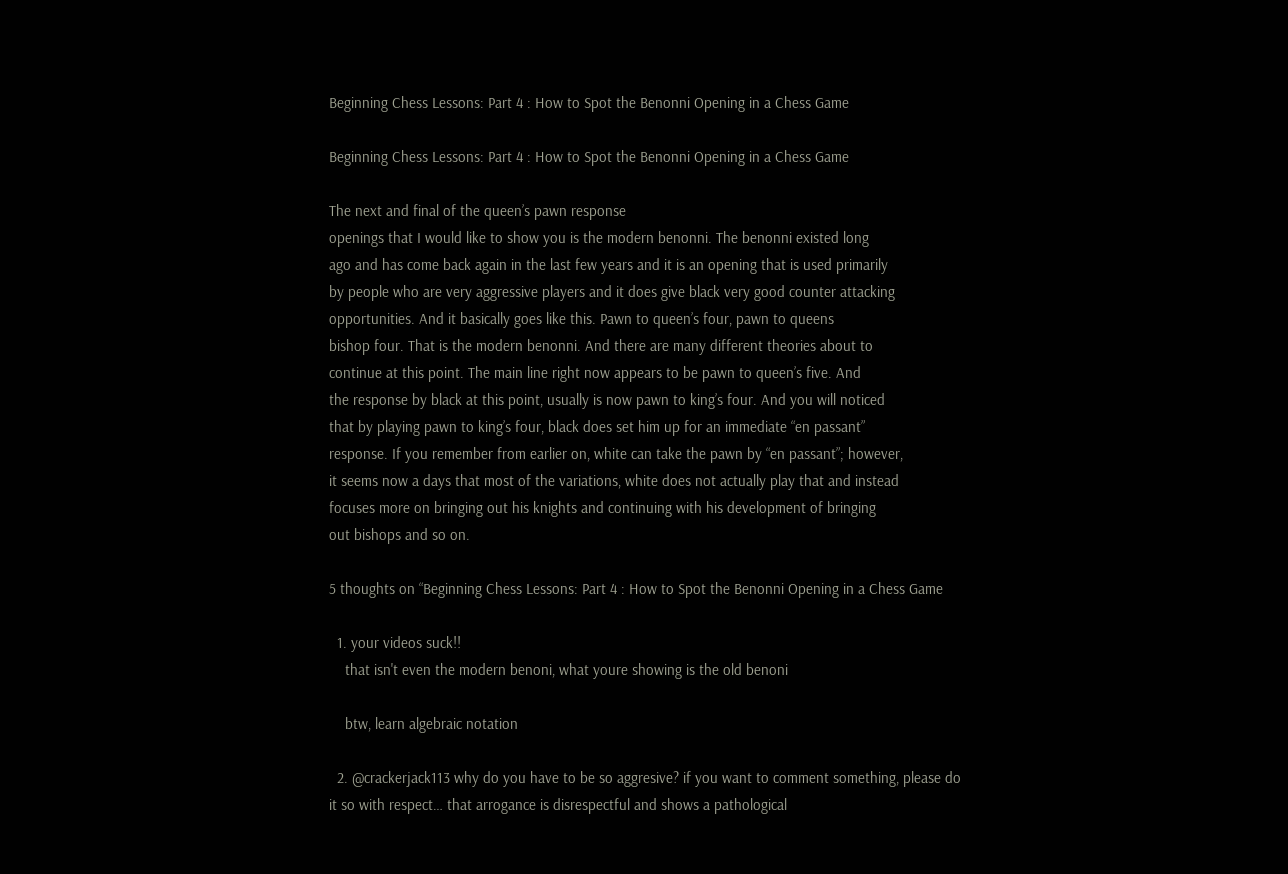Beginning Chess Lessons: Part 4 : How to Spot the Benonni Opening in a Chess Game

Beginning Chess Lessons: Part 4 : How to Spot the Benonni Opening in a Chess Game

The next and final of the queen’s pawn response
openings that I would like to show you is the modern benonni. The benonni existed long
ago and has come back again in the last few years and it is an opening that is used primarily
by people who are very aggressive players and it does give black very good counter attacking
opportunities. And it basically goes like this. Pawn to queen’s four, pawn to queens
bishop four. That is the modern benonni. And there are many different theories about to
continue at this point. The main line right now appears to be pawn to queen’s five. And
the response by black at this point, usually is now pawn to king’s four. And you will noticed
that by playing pawn to king’s four, black does set him up for an immediate “en passant”
response. If you remember from earlier on, white can take the pawn by “en passant”; however,
it seems now a days that most of the variations, white does not actually play that and instead
focuses more on bringing out his knights and continuing with his development of bringing
out bishops and so on.

5 thoughts on “Beginning Chess Lessons: Part 4 : How to Spot the Benonni Opening in a Chess Game

  1. your videos suck!!
    that isn't even the modern benoni, what youre showing is the old benoni

    btw, learn algebraic notation

  2. @crackerjack113 why do you have to be so aggresive? if you want to comment something, please do it so with respect… that arrogance is disrespectful and shows a pathological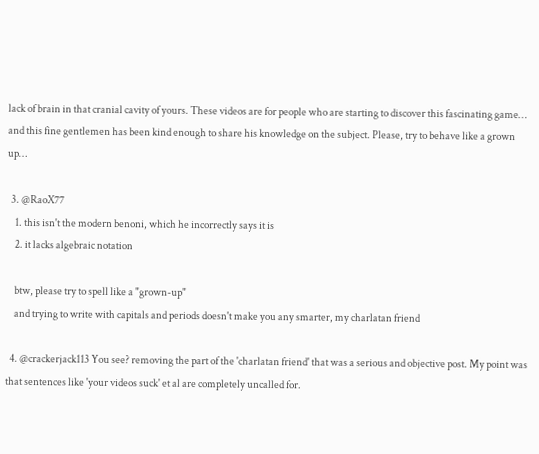lack of brain in that cranial cavity of yours. These videos are for people who are starting to discover this fascinating game… and this fine gentlemen has been kind enough to share his knowledge on the subject. Please, try to behave like a grown up…

  3. @RaoX77
    1. this isn't the modern benoni, which he incorrectly says it is
    2. it lacks algebraic notation

    btw, please try to spell like a "grown-up"
    and trying to write with capitals and periods doesn't make you any smarter, my charlatan friend

  4. @crackerjack113 You see? removing the part of the 'charlatan friend' that was a serious and objective post. My point was that sentences like 'your videos suck' et al are completely uncalled for.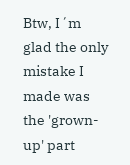Btw, I´m glad the only mistake I made was the 'grown-up' part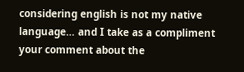considering english is not my native language… and I take as a compliment your comment about the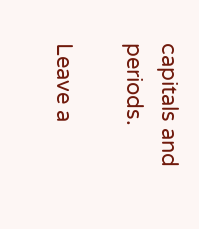capitals and periods.

Leave a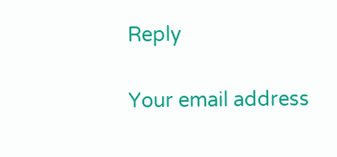Reply

Your email address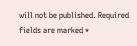will not be published. Required fields are marked *